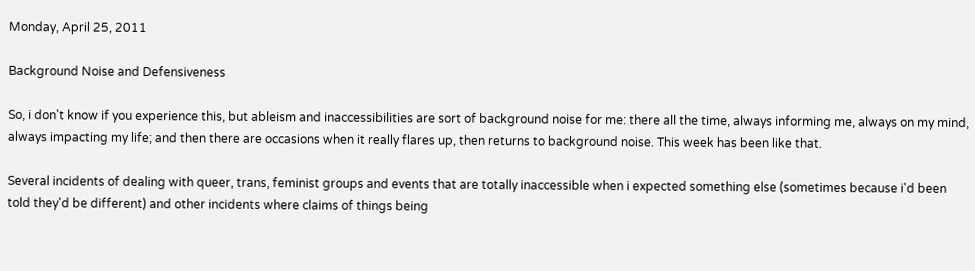Monday, April 25, 2011

Background Noise and Defensiveness

So, i don't know if you experience this, but ableism and inaccessibilities are sort of background noise for me: there all the time, always informing me, always on my mind, always impacting my life; and then there are occasions when it really flares up, then returns to background noise. This week has been like that.

Several incidents of dealing with queer, trans, feminist groups and events that are totally inaccessible when i expected something else (sometimes because i'd been told they'd be different) and other incidents where claims of things being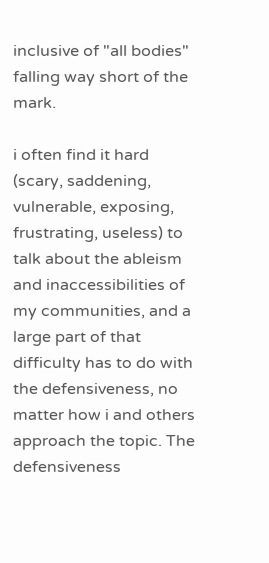inclusive of "all bodies" falling way short of the mark.

i often find it hard (scary, saddening, vulnerable, exposing, frustrating, useless) to talk about the ableism and inaccessibilities of my communities, and a large part of that difficulty has to do with the defensiveness, no matter how i and others approach the topic. The defensiveness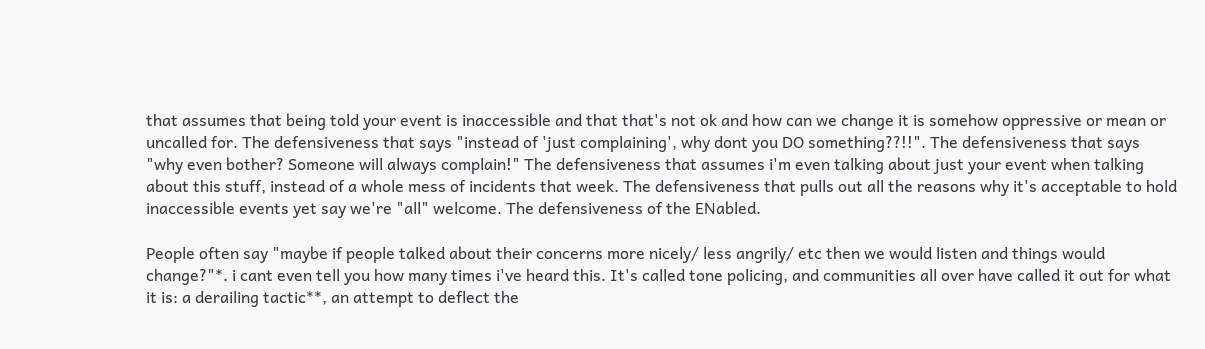that assumes that being told your event is inaccessible and that that's not ok and how can we change it is somehow oppressive or mean or uncalled for. The defensiveness that says "instead of 'just complaining', why dont you DO something??!!". The defensiveness that says "why even bother? Someone will always complain!" The defensiveness that assumes i'm even talking about just your event when talking about this stuff, instead of a whole mess of incidents that week. The defensiveness that pulls out all the reasons why it's acceptable to hold inaccessible events yet say we're "all" welcome. The defensiveness of the ENabled.

People often say "maybe if people talked about their concerns more nicely/ less angrily/ etc then we would listen and things would change?"*. i cant even tell you how many times i've heard this. It's called tone policing, and communities all over have called it out for what it is: a derailing tactic**, an attempt to deflect the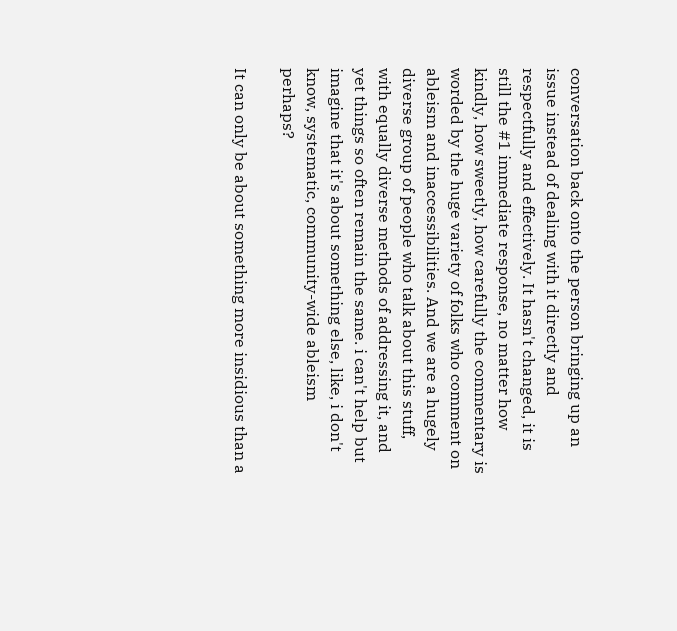conversation back onto the person bringing up an issue instead of dealing with it directly and respectfully and effectively. It hasn't changed, it is still the #1 immediate response, no matter how kindly, how sweetly, how carefully the commentary is worded by the huge variety of folks who comment on ableism and inaccessibilities. And we are a hugely diverse group of people who talk about this stuff, with equally diverse methods of addressing it, and yet things so often remain the same. i can't help but imagine that it's about something else, like, i don't know, systematic, community-wide ableism perhaps?

It can only be about something more insidious than a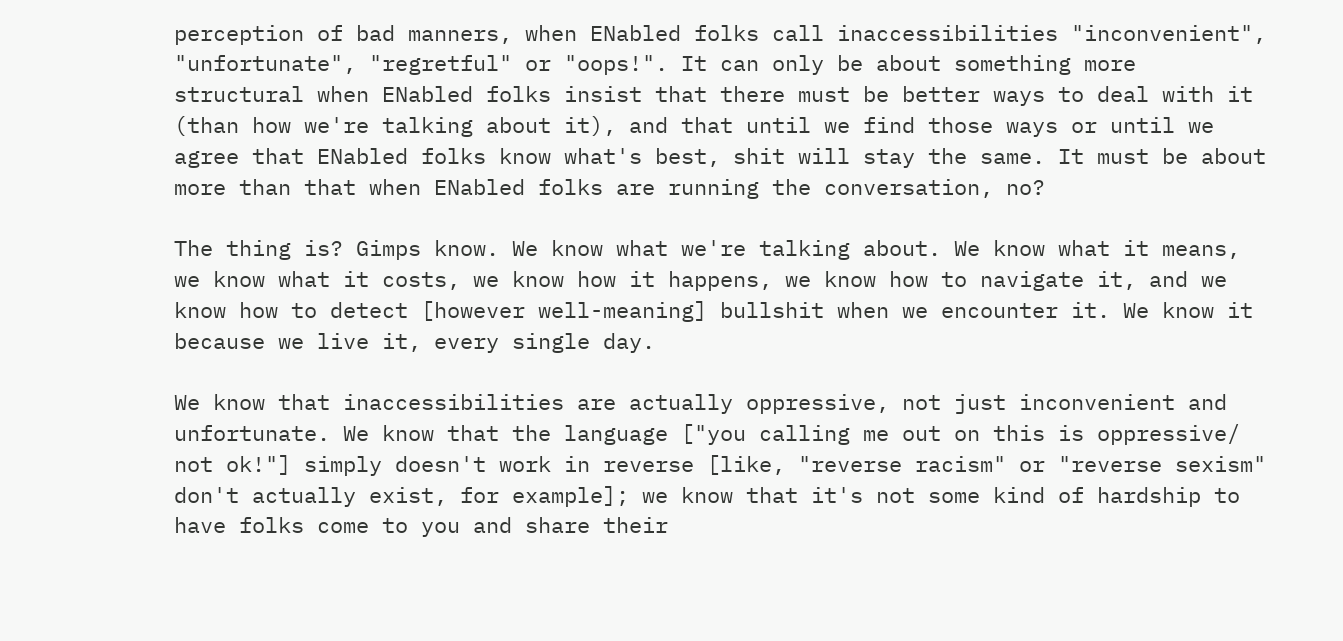perception of bad manners, when ENabled folks call inaccessibilities "inconvenient", "unfortunate", "regretful" or "oops!". It can only be about something more structural when ENabled folks insist that there must be better ways to deal with it (than how we're talking about it), and that until we find those ways or until we agree that ENabled folks know what's best, shit will stay the same. It must be about more than that when ENabled folks are running the conversation, no?

The thing is? Gimps know. We know what we're talking about. We know what it means, we know what it costs, we know how it happens, we know how to navigate it, and we know how to detect [however well-meaning] bullshit when we encounter it. We know it because we live it, every single day.

We know that inaccessibilities are actually oppressive, not just inconvenient and unfortunate. We know that the language ["you calling me out on this is oppressive/ not ok!"] simply doesn't work in reverse [like, "reverse racism" or "reverse sexism" don't actually exist, for example]; we know that it's not some kind of hardship to have folks come to you and share their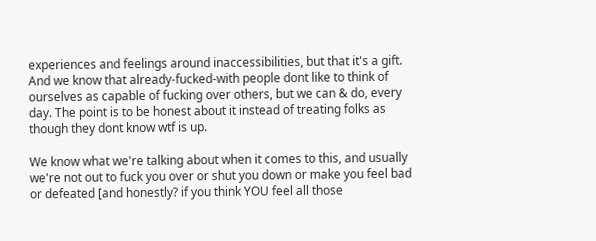experiences and feelings around inaccessibilities, but that it's a gift. And we know that already-fucked-with people dont like to think of ourselves as capable of fucking over others, but we can & do, every day. The point is to be honest about it instead of treating folks as though they dont know wtf is up.

We know what we're talking about when it comes to this, and usually we're not out to fuck you over or shut you down or make you feel bad or defeated [and honestly? if you think YOU feel all those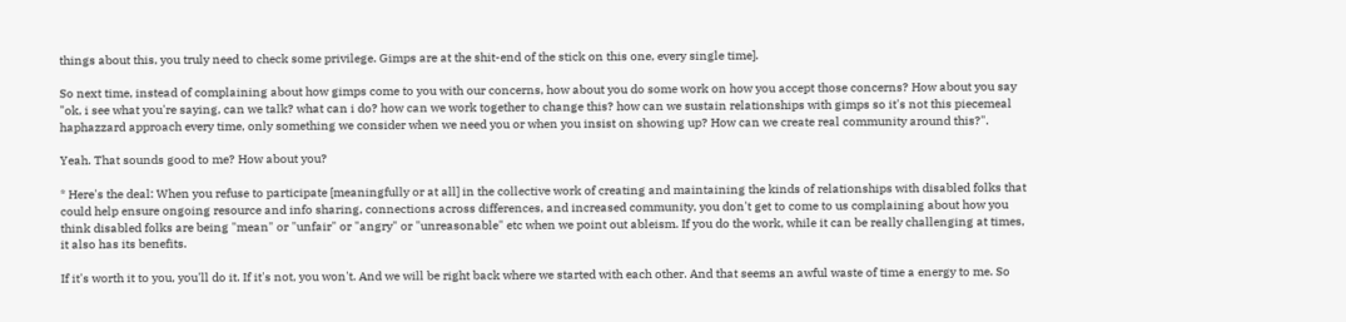things about this, you truly need to check some privilege. Gimps are at the shit-end of the stick on this one, every single time].

So next time, instead of complaining about how gimps come to you with our concerns, how about you do some work on how you accept those concerns? How about you say "ok, i see what you're saying, can we talk? what can i do? how can we work together to change this? how can we sustain relationships with gimps so it's not this piecemeal haphazzard approach every time, only something we consider when we need you or when you insist on showing up? How can we create real community around this?".

Yeah. That sounds good to me? How about you?

* Here's the deal: When you refuse to participate [meaningfully or at all] in the collective work of creating and maintaining the kinds of relationships with disabled folks that could help ensure ongoing resource and info sharing, connections across differences, and increased community, you don't get to come to us complaining about how you think disabled folks are being "mean" or "unfair" or "angry" or "unreasonable" etc when we point out ableism. If you do the work, while it can be really challenging at times, it also has its benefits.

If it's worth it to you, you'll do it. If it's not, you won't. And we will be right back where we started with each other. And that seems an awful waste of time a energy to me. So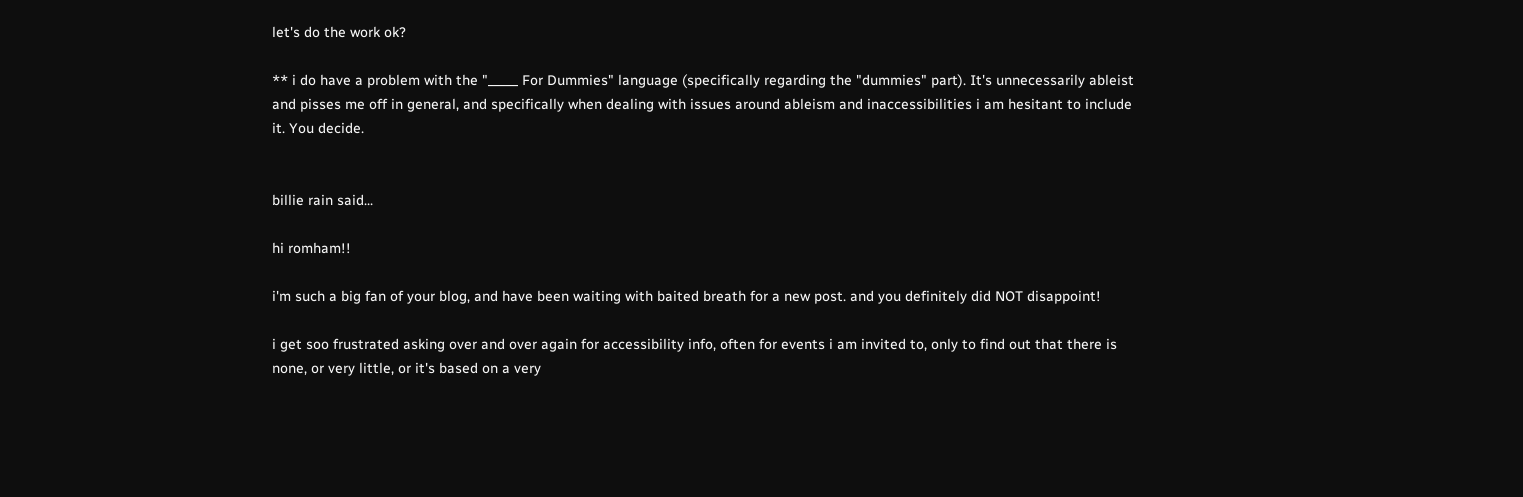let's do the work ok?

** i do have a problem with the "_____ For Dummies" language (specifically regarding the "dummies" part). It's unnecessarily ableist and pisses me off in general, and specifically when dealing with issues around ableism and inaccessibilities i am hesitant to include it. You decide.


billie rain said...

hi romham!!

i'm such a big fan of your blog, and have been waiting with baited breath for a new post. and you definitely did NOT disappoint!

i get soo frustrated asking over and over again for accessibility info, often for events i am invited to, only to find out that there is none, or very little, or it's based on a very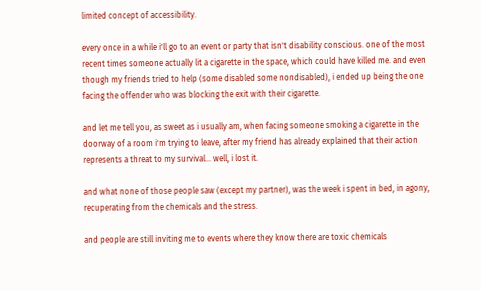limited concept of accessibility.

every once in a while i'll go to an event or party that isn't disability conscious. one of the most recent times someone actually lit a cigarette in the space, which could have killed me. and even though my friends tried to help (some disabled some nondisabled), i ended up being the one facing the offender who was blocking the exit with their cigarette.

and let me tell you, as sweet as i usually am, when facing someone smoking a cigarette in the doorway of a room i'm trying to leave, after my friend has already explained that their action represents a threat to my survival... well, i lost it.

and what none of those people saw (except my partner), was the week i spent in bed, in agony, recuperating from the chemicals and the stress.

and people are still inviting me to events where they know there are toxic chemicals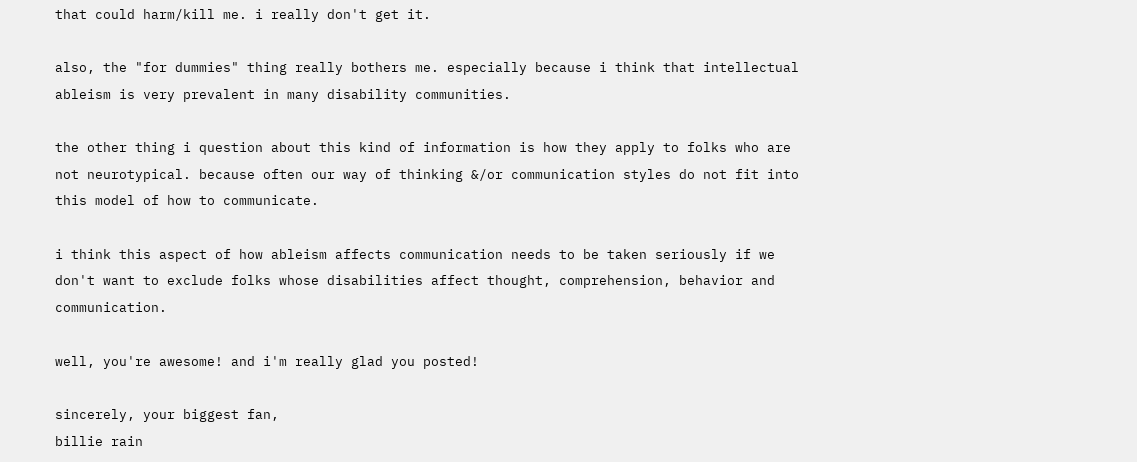that could harm/kill me. i really don't get it.

also, the "for dummies" thing really bothers me. especially because i think that intellectual ableism is very prevalent in many disability communities.

the other thing i question about this kind of information is how they apply to folks who are not neurotypical. because often our way of thinking &/or communication styles do not fit into this model of how to communicate.

i think this aspect of how ableism affects communication needs to be taken seriously if we don't want to exclude folks whose disabilities affect thought, comprehension, behavior and communication.

well, you're awesome! and i'm really glad you posted!

sincerely, your biggest fan,
billie rain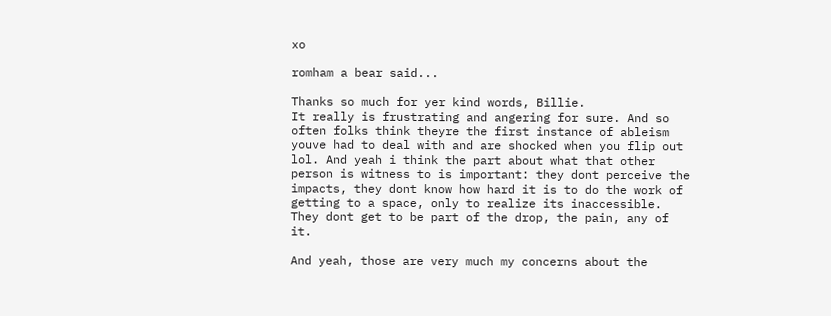xo

romham a bear said...

Thanks so much for yer kind words, Billie.
It really is frustrating and angering for sure. And so often folks think theyre the first instance of ableism youve had to deal with and are shocked when you flip out lol. And yeah i think the part about what that other person is witness to is important: they dont perceive the impacts, they dont know how hard it is to do the work of getting to a space, only to realize its inaccessible. They dont get to be part of the drop, the pain, any of it.

And yeah, those are very much my concerns about the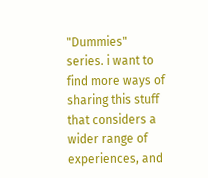"Dummies" series. i want to find more ways of sharing this stuff that considers a wider range of experiences, and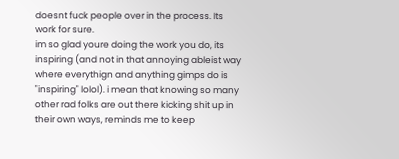doesnt fuck people over in the process. Its work for sure.
im so glad youre doing the work you do, its inspiring (and not in that annoying ableist way where everythign and anything gimps do is "inspiring" lolol). i mean that knowing so many other rad folks are out there kicking shit up in their own ways, reminds me to keep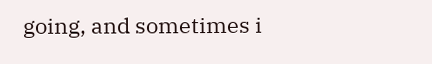going, and sometimes i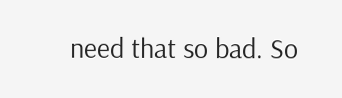need that so bad. So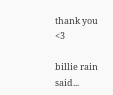thank you <3

billie rain said...